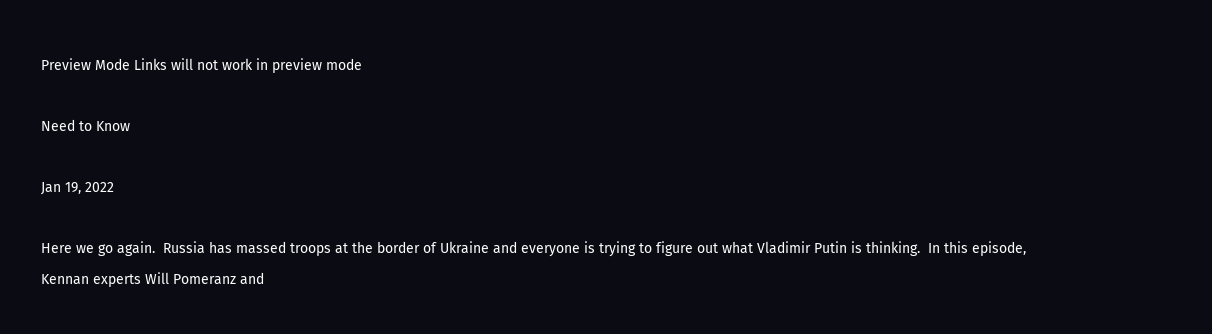Preview Mode Links will not work in preview mode

Need to Know

Jan 19, 2022

Here we go again.  Russia has massed troops at the border of Ukraine and everyone is trying to figure out what Vladimir Putin is thinking.  In this episode, Kennan experts Will Pomeranz and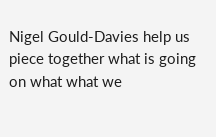Nigel Gould-Davies help us piece together what is going on what what we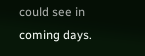could see in coming days.